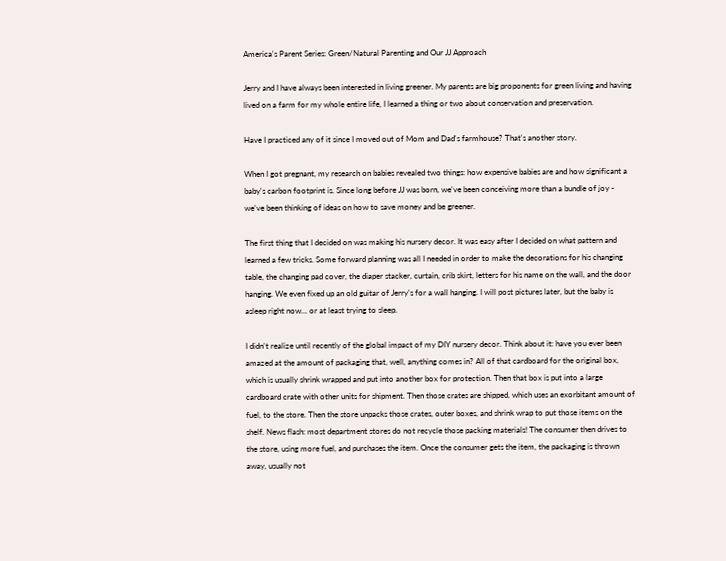America's Parent Series: Green/Natural Parenting and Our JJ Approach

Jerry and I have always been interested in living greener. My parents are big proponents for green living and having lived on a farm for my whole entire life, I learned a thing or two about conservation and preservation.

Have I practiced any of it since I moved out of Mom and Dad's farmhouse? That's another story.

When I got pregnant, my research on babies revealed two things: how expensive babies are and how significant a baby's carbon footprint is. Since long before JJ was born, we've been conceiving more than a bundle of joy - we've been thinking of ideas on how to save money and be greener.

The first thing that I decided on was making his nursery decor. It was easy after I decided on what pattern and learned a few tricks. Some forward planning was all I needed in order to make the decorations for his changing table, the changing pad cover, the diaper stacker, curtain, crib skirt, letters for his name on the wall, and the door hanging. We even fixed up an old guitar of Jerry's for a wall hanging. I will post pictures later, but the baby is asleep right now... or at least trying to sleep.

I didn't realize until recently of the global impact of my DIY nursery decor. Think about it: have you ever been amazed at the amount of packaging that, well, anything comes in? All of that cardboard for the original box, which is usually shrink wrapped and put into another box for protection. Then that box is put into a large cardboard crate with other units for shipment. Then those crates are shipped, which uses an exorbitant amount of fuel, to the store. Then the store unpacks those crates, outer boxes, and shrink wrap to put those items on the shelf. News flash: most department stores do not recycle those packing materials! The consumer then drives to the store, using more fuel, and purchases the item. Once the consumer gets the item, the packaging is thrown away, usually not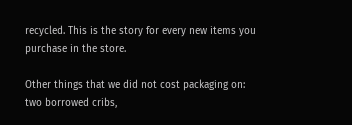recycled. This is the story for every new items you purchase in the store.

Other things that we did not cost packaging on: two borrowed cribs,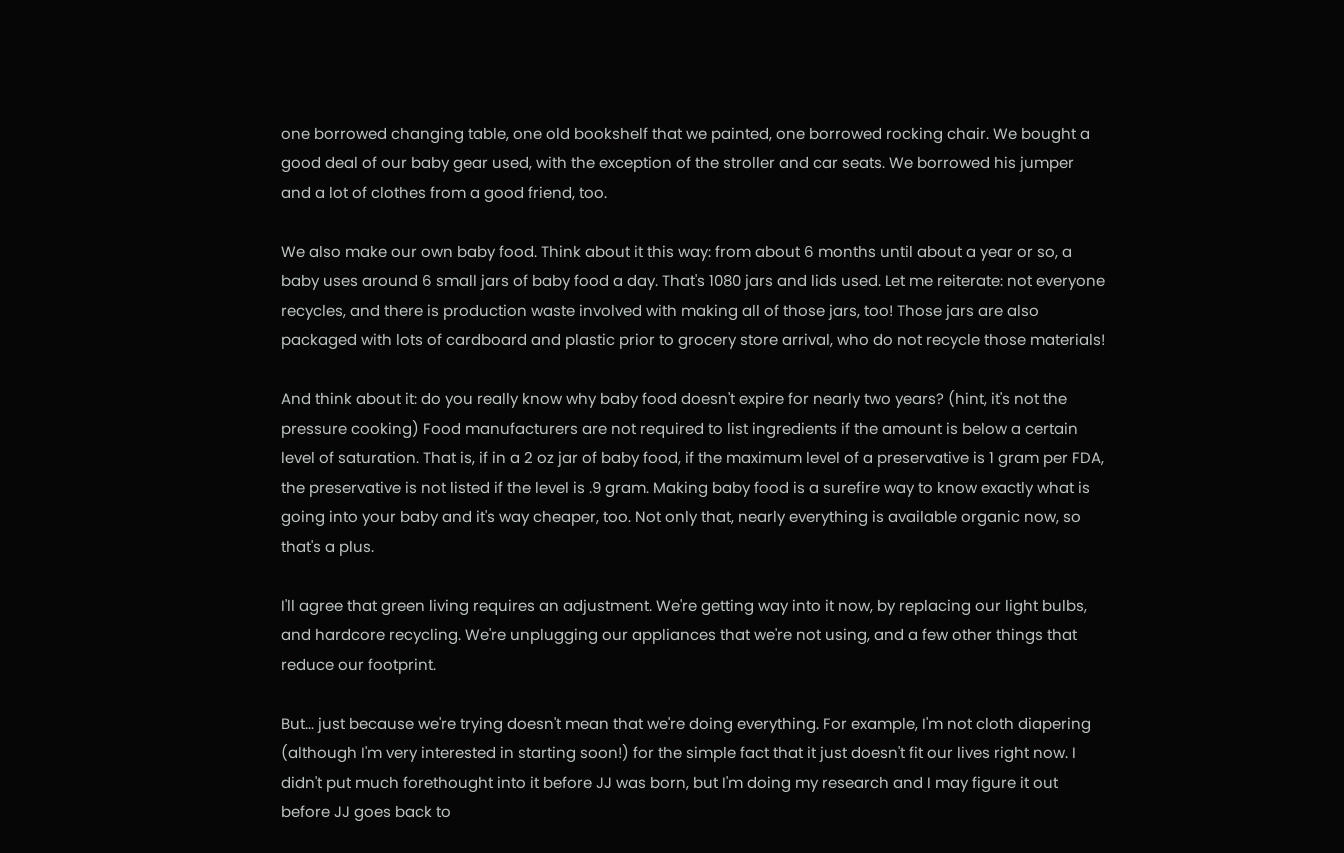one borrowed changing table, one old bookshelf that we painted, one borrowed rocking chair. We bought a good deal of our baby gear used, with the exception of the stroller and car seats. We borrowed his jumper and a lot of clothes from a good friend, too.

We also make our own baby food. Think about it this way: from about 6 months until about a year or so, a baby uses around 6 small jars of baby food a day. That's 1080 jars and lids used. Let me reiterate: not everyone recycles, and there is production waste involved with making all of those jars, too! Those jars are also packaged with lots of cardboard and plastic prior to grocery store arrival, who do not recycle those materials!

And think about it: do you really know why baby food doesn't expire for nearly two years? (hint, it's not the pressure cooking) Food manufacturers are not required to list ingredients if the amount is below a certain level of saturation. That is, if in a 2 oz jar of baby food, if the maximum level of a preservative is 1 gram per FDA, the preservative is not listed if the level is .9 gram. Making baby food is a surefire way to know exactly what is going into your baby and it's way cheaper, too. Not only that, nearly everything is available organic now, so that's a plus.

I'll agree that green living requires an adjustment. We're getting way into it now, by replacing our light bulbs, and hardcore recycling. We're unplugging our appliances that we're not using, and a few other things that reduce our footprint.

But... just because we're trying doesn't mean that we're doing everything. For example, I'm not cloth diapering (although I'm very interested in starting soon!) for the simple fact that it just doesn't fit our lives right now. I didn't put much forethought into it before JJ was born, but I'm doing my research and I may figure it out before JJ goes back to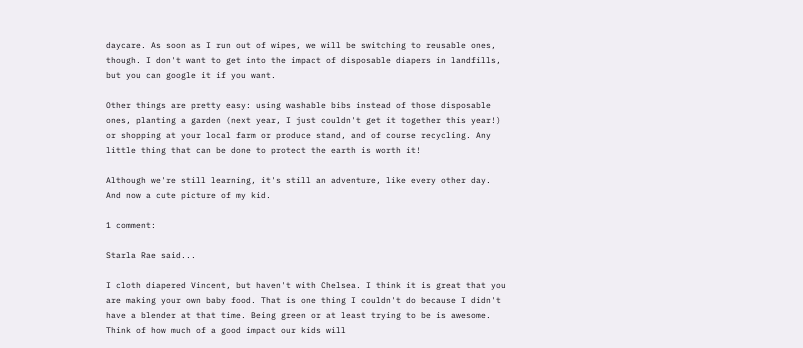daycare. As soon as I run out of wipes, we will be switching to reusable ones, though. I don't want to get into the impact of disposable diapers in landfills, but you can google it if you want.

Other things are pretty easy: using washable bibs instead of those disposable ones, planting a garden (next year, I just couldn't get it together this year!) or shopping at your local farm or produce stand, and of course recycling. Any little thing that can be done to protect the earth is worth it!

Although we're still learning, it's still an adventure, like every other day. And now a cute picture of my kid.

1 comment:

Starla Rae said...

I cloth diapered Vincent, but haven't with Chelsea. I think it is great that you are making your own baby food. That is one thing I couldn't do because I didn't have a blender at that time. Being green or at least trying to be is awesome. Think of how much of a good impact our kids will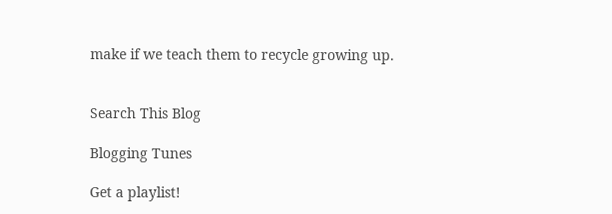make if we teach them to recycle growing up.


Search This Blog

Blogging Tunes

Get a playlist!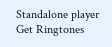Standalone player Get Ringtones